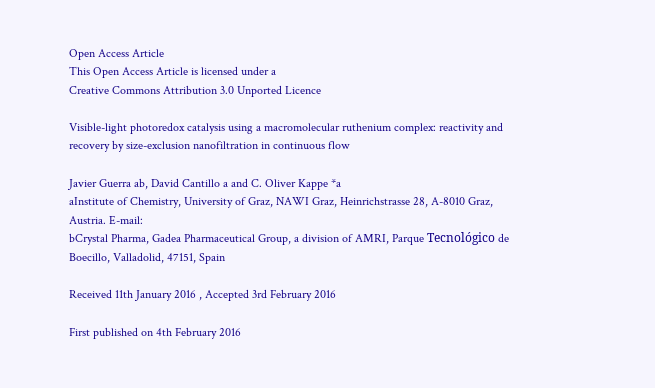Open Access Article
This Open Access Article is licensed under a
Creative Commons Attribution 3.0 Unported Licence

Visible-light photoredox catalysis using a macromolecular ruthenium complex: reactivity and recovery by size-exclusion nanofiltration in continuous flow

Javier Guerra ab, David Cantillo a and C. Oliver Kappe *a
aInstitute of Chemistry, University of Graz, NAWI Graz, Heinrichstrasse 28, A-8010 Graz, Austria. E-mail:
bCrystal Pharma, Gadea Pharmaceutical Group, a division of AMRI, Parque Tecnológico de Boecillo, Valladolid, 47151, Spain

Received 11th January 2016 , Accepted 3rd February 2016

First published on 4th February 2016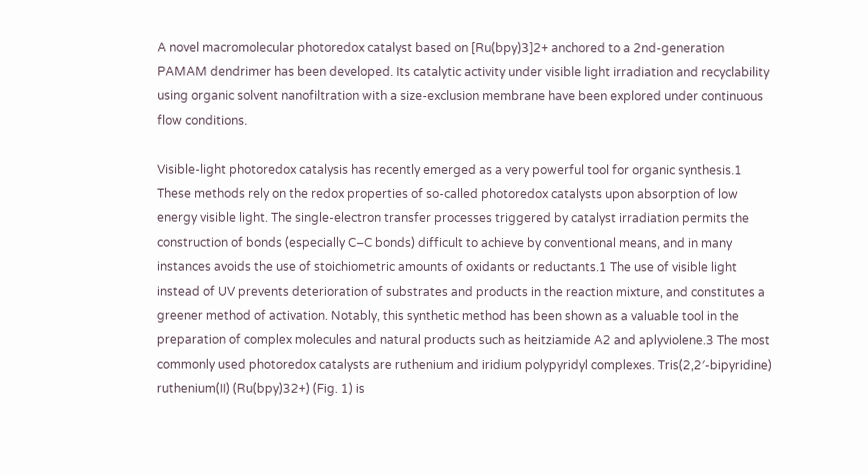A novel macromolecular photoredox catalyst based on [Ru(bpy)3]2+ anchored to a 2nd-generation PAMAM dendrimer has been developed. Its catalytic activity under visible light irradiation and recyclability using organic solvent nanofiltration with a size-exclusion membrane have been explored under continuous flow conditions.

Visible-light photoredox catalysis has recently emerged as a very powerful tool for organic synthesis.1 These methods rely on the redox properties of so-called photoredox catalysts upon absorption of low energy visible light. The single-electron transfer processes triggered by catalyst irradiation permits the construction of bonds (especially C–C bonds) difficult to achieve by conventional means, and in many instances avoids the use of stoichiometric amounts of oxidants or reductants.1 The use of visible light instead of UV prevents deterioration of substrates and products in the reaction mixture, and constitutes a greener method of activation. Notably, this synthetic method has been shown as a valuable tool in the preparation of complex molecules and natural products such as heitziamide A2 and aplyviolene.3 The most commonly used photoredox catalysts are ruthenium and iridium polypyridyl complexes. Tris(2,2′-bipyridine) ruthenium(II) (Ru(bpy)32+) (Fig. 1) is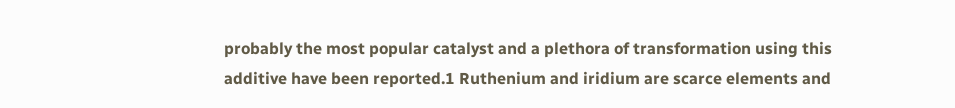probably the most popular catalyst and a plethora of transformation using this additive have been reported.1 Ruthenium and iridium are scarce elements and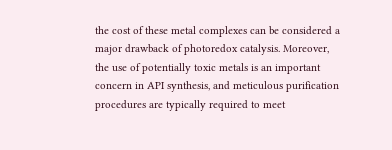the cost of these metal complexes can be considered a major drawback of photoredox catalysis. Moreover, the use of potentially toxic metals is an important concern in API synthesis, and meticulous purification procedures are typically required to meet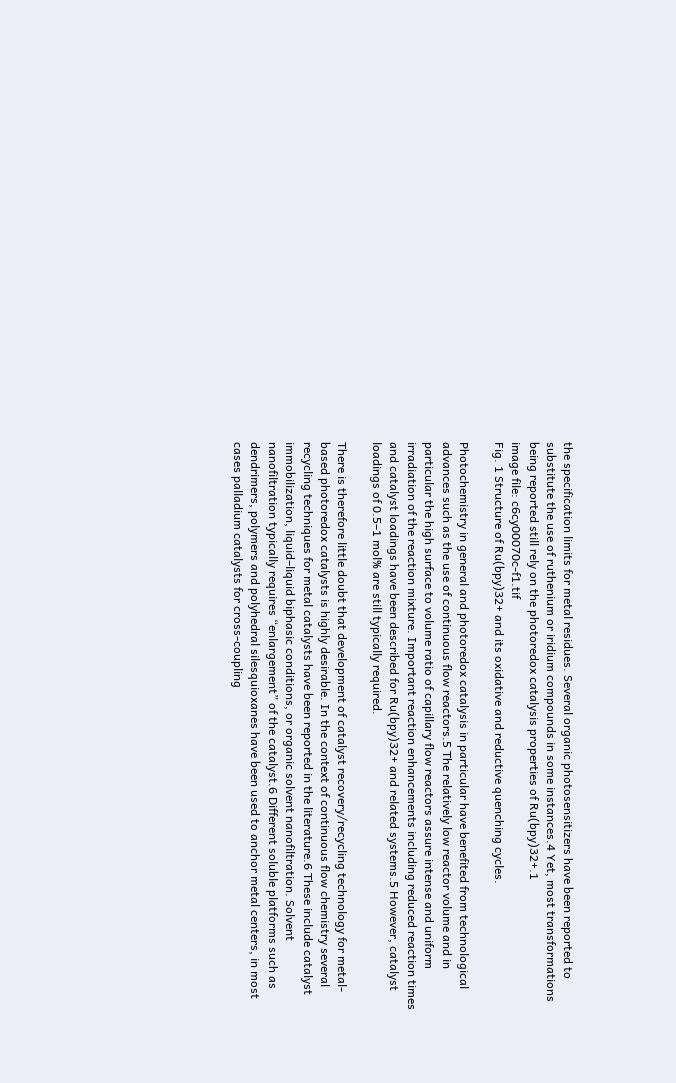the specification limits for metal residues. Several organic photosensitizers have been reported to substitute the use of ruthenium or iridium compounds in some instances.4 Yet, most transformations being reported still rely on the photoredox catalysis properties of Ru(bpy)32+.1
image file: c6cy00070c-f1.tif
Fig. 1 Structure of Ru(bpy)32+ and its oxidative and reductive quenching cycles.

Photochemistry in general and photoredox catalysis in particular have benefited from technological advances such as the use of continuous flow reactors.5 The relatively low reactor volume and in particular the high surface to volume ratio of capillary flow reactors assure intense and uniform irradiation of the reaction mixture. Important reaction enhancements including reduced reaction times and catalyst loadings have been described for Ru(bpy)32+ and related systems.5 However, catalyst loadings of 0.5–1 mol% are still typically required.

There is therefore little doubt that development of catalyst recovery/recycling technology for metal-based photoredox catalysts is highly desirable. In the context of continuous flow chemistry several recycling techniques for metal catalysts have been reported in the literature.6 These include catalyst immobilization, liquid–liquid biphasic conditions, or organic solvent nanofiltration. Solvent nanofiltration typically requires “enlargement” of the catalyst.6 Different soluble platforms such as dendrimers, polymers and polyhedral silesquioxanes have been used to anchor metal centers, in most cases palladium catalysts for cross-coupling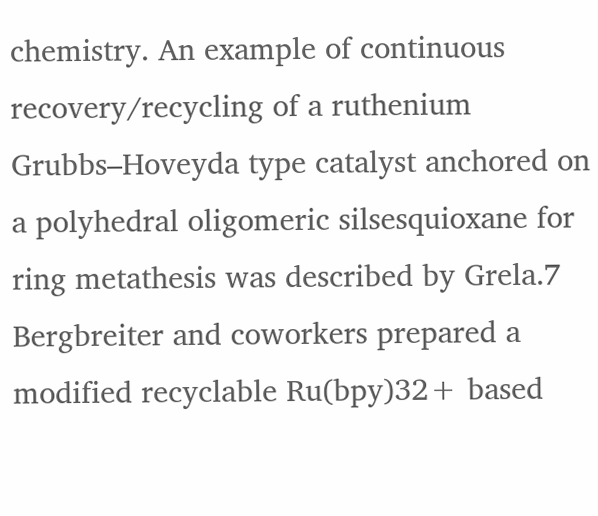chemistry. An example of continuous recovery/recycling of a ruthenium Grubbs–Hoveyda type catalyst anchored on a polyhedral oligomeric silsesquioxane for ring metathesis was described by Grela.7 Bergbreiter and coworkers prepared a modified recyclable Ru(bpy)32+ based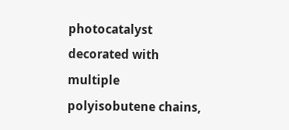photocatalyst decorated with multiple polyisobutene chains,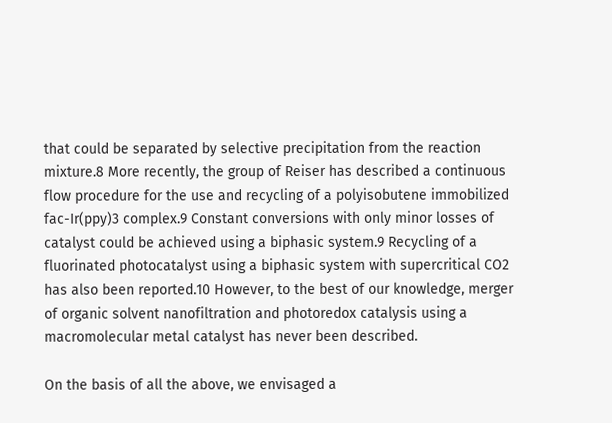that could be separated by selective precipitation from the reaction mixture.8 More recently, the group of Reiser has described a continuous flow procedure for the use and recycling of a polyisobutene immobilized fac-Ir(ppy)3 complex.9 Constant conversions with only minor losses of catalyst could be achieved using a biphasic system.9 Recycling of a fluorinated photocatalyst using a biphasic system with supercritical CO2 has also been reported.10 However, to the best of our knowledge, merger of organic solvent nanofiltration and photoredox catalysis using a macromolecular metal catalyst has never been described.

On the basis of all the above, we envisaged a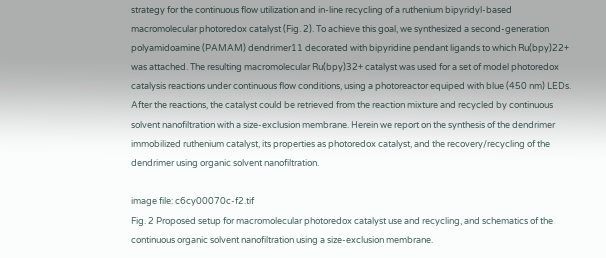strategy for the continuous flow utilization and in-line recycling of a ruthenium bipyridyl-based macromolecular photoredox catalyst (Fig. 2). To achieve this goal, we synthesized a second-generation polyamidoamine (PAMAM) dendrimer11 decorated with bipyridine pendant ligands to which Ru(bpy)22+ was attached. The resulting macromolecular Ru(bpy)32+ catalyst was used for a set of model photoredox catalysis reactions under continuous flow conditions, using a photoreactor equiped with blue (450 nm) LEDs. After the reactions, the catalyst could be retrieved from the reaction mixture and recycled by continuous solvent nanofiltration with a size-exclusion membrane. Herein we report on the synthesis of the dendrimer immobilized ruthenium catalyst, its properties as photoredox catalyst, and the recovery/recycling of the dendrimer using organic solvent nanofiltration.

image file: c6cy00070c-f2.tif
Fig. 2 Proposed setup for macromolecular photoredox catalyst use and recycling, and schematics of the continuous organic solvent nanofiltration using a size-exclusion membrane.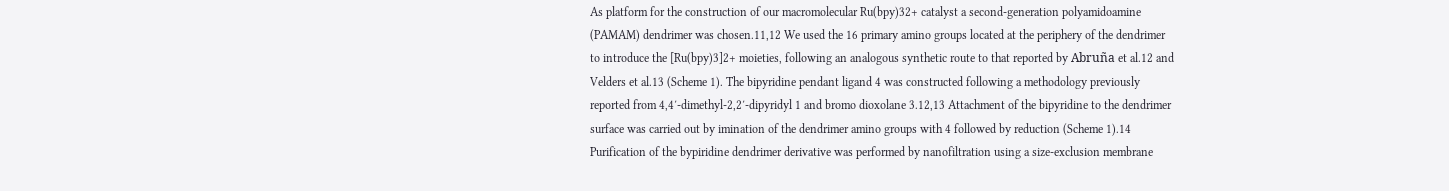As platform for the construction of our macromolecular Ru(bpy)32+ catalyst a second-generation polyamidoamine (PAMAM) dendrimer was chosen.11,12 We used the 16 primary amino groups located at the periphery of the dendrimer to introduce the [Ru(bpy)3]2+ moieties, following an analogous synthetic route to that reported by Abruña et al.12 and Velders et al.13 (Scheme 1). The bipyridine pendant ligand 4 was constructed following a methodology previously reported from 4,4′-dimethyl-2,2′-dipyridyl 1 and bromo dioxolane 3.12,13 Attachment of the bipyridine to the dendrimer surface was carried out by imination of the dendrimer amino groups with 4 followed by reduction (Scheme 1).14 Purification of the bypiridine dendrimer derivative was performed by nanofiltration using a size-exclusion membrane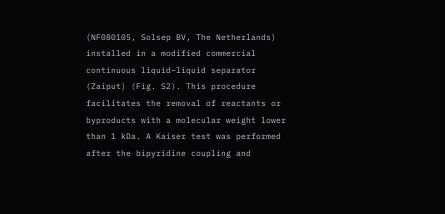(NF080105, Solsep BV, The Netherlands) installed in a modified commercial continuous liquid–liquid separator (Zaiput) (Fig. S2). This procedure facilitates the removal of reactants or byproducts with a molecular weight lower than 1 kDa. A Kaiser test was performed after the bipyridine coupling and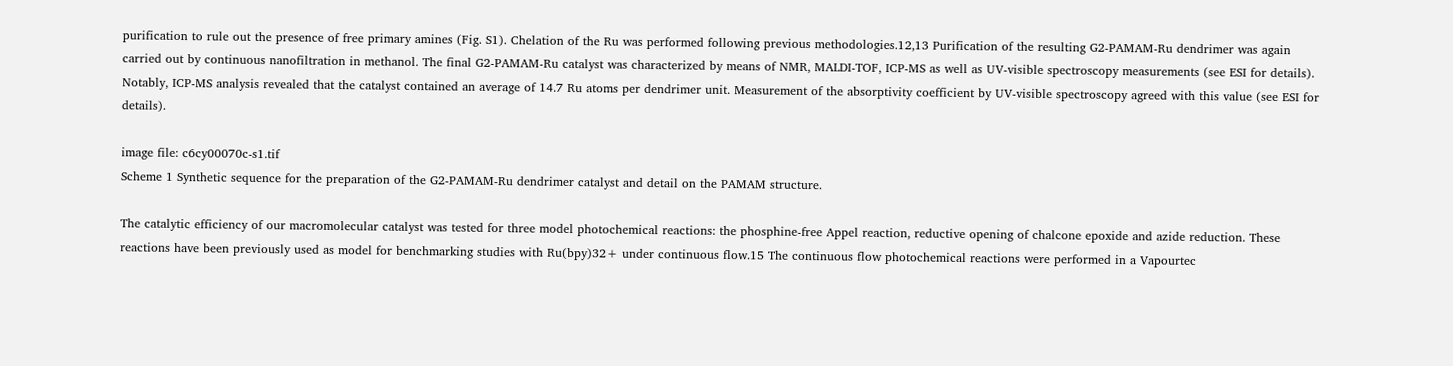purification to rule out the presence of free primary amines (Fig. S1). Chelation of the Ru was performed following previous methodologies.12,13 Purification of the resulting G2-PAMAM-Ru dendrimer was again carried out by continuous nanofiltration in methanol. The final G2-PAMAM-Ru catalyst was characterized by means of NMR, MALDI-TOF, ICP-MS as well as UV-visible spectroscopy measurements (see ESI for details). Notably, ICP-MS analysis revealed that the catalyst contained an average of 14.7 Ru atoms per dendrimer unit. Measurement of the absorptivity coefficient by UV-visible spectroscopy agreed with this value (see ESI for details).

image file: c6cy00070c-s1.tif
Scheme 1 Synthetic sequence for the preparation of the G2-PAMAM-Ru dendrimer catalyst and detail on the PAMAM structure.

The catalytic efficiency of our macromolecular catalyst was tested for three model photochemical reactions: the phosphine-free Appel reaction, reductive opening of chalcone epoxide and azide reduction. These reactions have been previously used as model for benchmarking studies with Ru(bpy)32+ under continuous flow.15 The continuous flow photochemical reactions were performed in a Vapourtec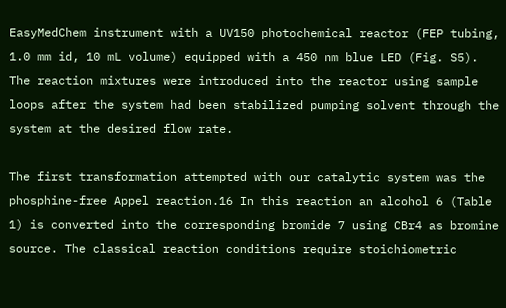EasyMedChem instrument with a UV150 photochemical reactor (FEP tubing, 1.0 mm id, 10 mL volume) equipped with a 450 nm blue LED (Fig. S5). The reaction mixtures were introduced into the reactor using sample loops after the system had been stabilized pumping solvent through the system at the desired flow rate.

The first transformation attempted with our catalytic system was the phosphine-free Appel reaction.16 In this reaction an alcohol 6 (Table 1) is converted into the corresponding bromide 7 using CBr4 as bromine source. The classical reaction conditions require stoichiometric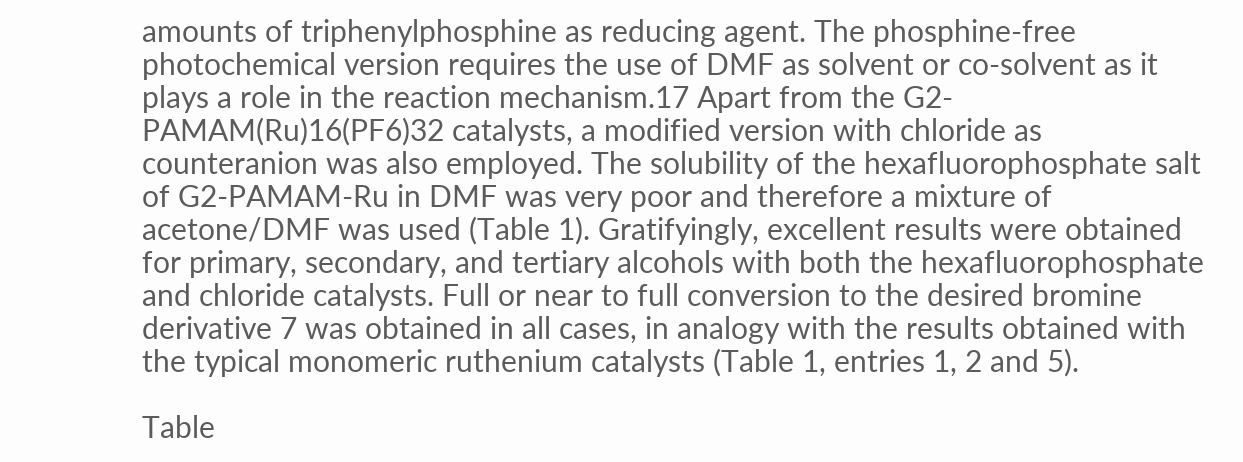amounts of triphenylphosphine as reducing agent. The phosphine-free photochemical version requires the use of DMF as solvent or co-solvent as it plays a role in the reaction mechanism.17 Apart from the G2-PAMAM(Ru)16(PF6)32 catalysts, a modified version with chloride as counteranion was also employed. The solubility of the hexafluorophosphate salt of G2-PAMAM-Ru in DMF was very poor and therefore a mixture of acetone/DMF was used (Table 1). Gratifyingly, excellent results were obtained for primary, secondary, and tertiary alcohols with both the hexafluorophosphate and chloride catalysts. Full or near to full conversion to the desired bromine derivative 7 was obtained in all cases, in analogy with the results obtained with the typical monomeric ruthenium catalysts (Table 1, entries 1, 2 and 5).

Table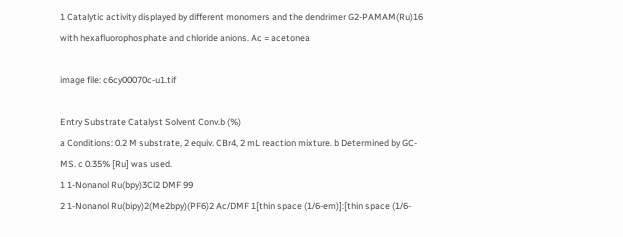1 Catalytic activity displayed by different monomers and the dendrimer G2-PAMAM(Ru)16 with hexafluorophosphate and chloride anions. Ac = acetonea

image file: c6cy00070c-u1.tif

Entry Substrate Catalyst Solvent Conv.b (%)
a Conditions: 0.2 M substrate, 2 equiv. CBr4, 2 mL reaction mixture. b Determined by GC-MS. c 0.35% [Ru] was used.
1 1-Nonanol Ru(bpy)3Cl2 DMF 99
2 1-Nonanol Ru(bipy)2(Me2bpy)(PF6)2 Ac/DMF 1[thin space (1/6-em)]:[thin space (1/6-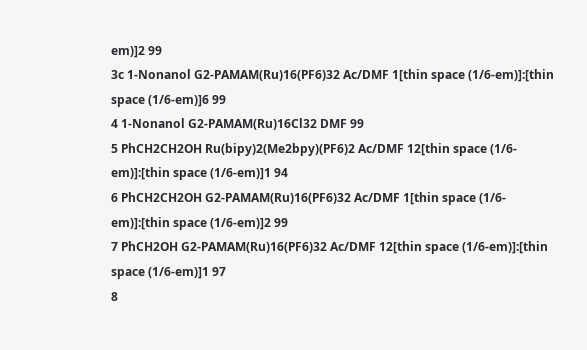em)]2 99
3c 1-Nonanol G2-PAMAM(Ru)16(PF6)32 Ac/DMF 1[thin space (1/6-em)]:[thin space (1/6-em)]6 99
4 1-Nonanol G2-PAMAM(Ru)16Cl32 DMF 99
5 PhCH2CH2OH Ru(bipy)2(Me2bpy)(PF6)2 Ac/DMF 12[thin space (1/6-em)]:[thin space (1/6-em)]1 94
6 PhCH2CH2OH G2-PAMAM(Ru)16(PF6)32 Ac/DMF 1[thin space (1/6-em)]:[thin space (1/6-em)]2 99
7 PhCH2OH G2-PAMAM(Ru)16(PF6)32 Ac/DMF 12[thin space (1/6-em)]:[thin space (1/6-em)]1 97
8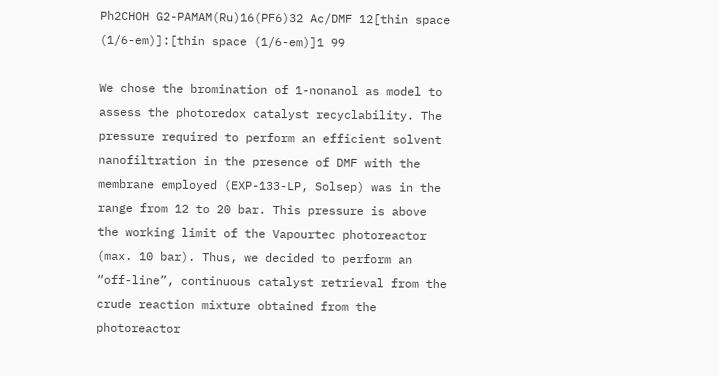Ph2CHOH G2-PAMAM(Ru)16(PF6)32 Ac/DMF 12[thin space (1/6-em)]:[thin space (1/6-em)]1 99

We chose the bromination of 1-nonanol as model to assess the photoredox catalyst recyclability. The pressure required to perform an efficient solvent nanofiltration in the presence of DMF with the membrane employed (EXP-133-LP, Solsep) was in the range from 12 to 20 bar. This pressure is above the working limit of the Vapourtec photoreactor (max. 10 bar). Thus, we decided to perform an “off-line”, continuous catalyst retrieval from the crude reaction mixture obtained from the photoreactor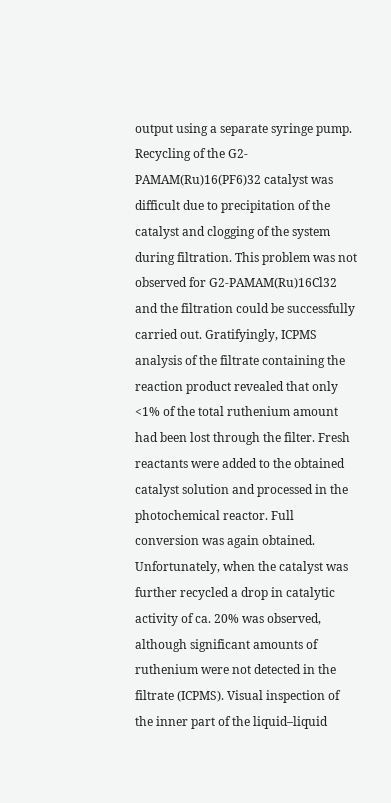output using a separate syringe pump. Recycling of the G2-PAMAM(Ru)16(PF6)32 catalyst was difficult due to precipitation of the catalyst and clogging of the system during filtration. This problem was not observed for G2-PAMAM(Ru)16Cl32 and the filtration could be successfully carried out. Gratifyingly, ICPMS analysis of the filtrate containing the reaction product revealed that only <1% of the total ruthenium amount had been lost through the filter. Fresh reactants were added to the obtained catalyst solution and processed in the photochemical reactor. Full conversion was again obtained. Unfortunately, when the catalyst was further recycled a drop in catalytic activity of ca. 20% was observed, although significant amounts of ruthenium were not detected in the filtrate (ICPMS). Visual inspection of the inner part of the liquid–liquid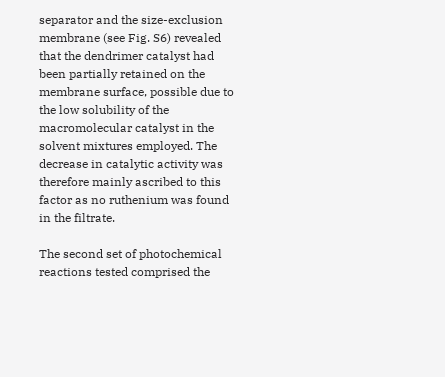separator and the size-exclusion membrane (see Fig. S6) revealed that the dendrimer catalyst had been partially retained on the membrane surface, possible due to the low solubility of the macromolecular catalyst in the solvent mixtures employed. The decrease in catalytic activity was therefore mainly ascribed to this factor as no ruthenium was found in the filtrate.

The second set of photochemical reactions tested comprised the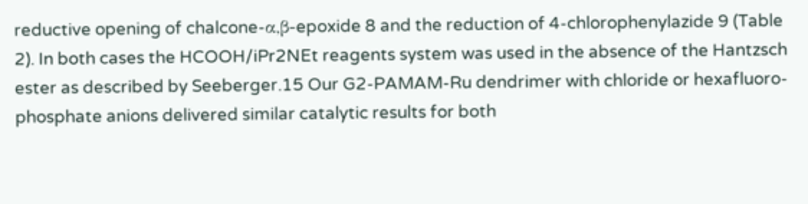reductive opening of chalcone-α,β-epoxide 8 and the reduction of 4-chlorophenylazide 9 (Table 2). In both cases the HCOOH/iPr2NEt reagents system was used in the absence of the Hantzsch ester as described by Seeberger.15 Our G2-PAMAM-Ru dendrimer with chloride or hexafluoro-phosphate anions delivered similar catalytic results for both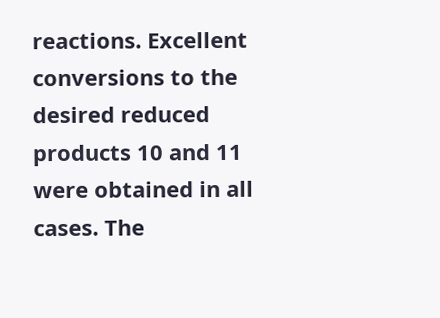reactions. Excellent conversions to the desired reduced products 10 and 11 were obtained in all cases. The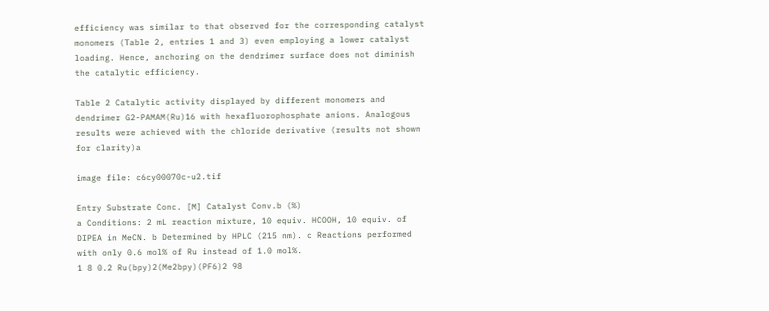efficiency was similar to that observed for the corresponding catalyst monomers (Table 2, entries 1 and 3) even employing a lower catalyst loading. Hence, anchoring on the dendrimer surface does not diminish the catalytic efficiency.

Table 2 Catalytic activity displayed by different monomers and dendrimer G2-PAMAM(Ru)16 with hexafluorophosphate anions. Analogous results were achieved with the chloride derivative (results not shown for clarity)a

image file: c6cy00070c-u2.tif

Entry Substrate Conc. [M] Catalyst Conv.b (%)
a Conditions: 2 mL reaction mixture, 10 equiv. HCOOH, 10 equiv. of DIPEA in MeCN. b Determined by HPLC (215 nm). c Reactions performed with only 0.6 mol% of Ru instead of 1.0 mol%.
1 8 0.2 Ru(bpy)2(Me2bpy)(PF6)2 98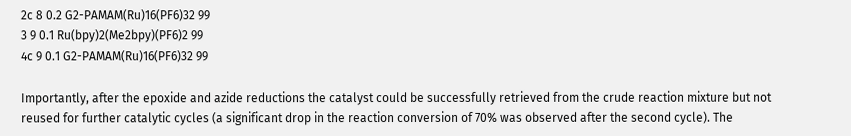2c 8 0.2 G2-PAMAM(Ru)16(PF6)32 99
3 9 0.1 Ru(bpy)2(Me2bpy)(PF6)2 99
4c 9 0.1 G2-PAMAM(Ru)16(PF6)32 99

Importantly, after the epoxide and azide reductions the catalyst could be successfully retrieved from the crude reaction mixture but not reused for further catalytic cycles (a significant drop in the reaction conversion of 70% was observed after the second cycle). The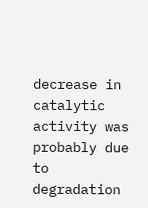decrease in catalytic activity was probably due to degradation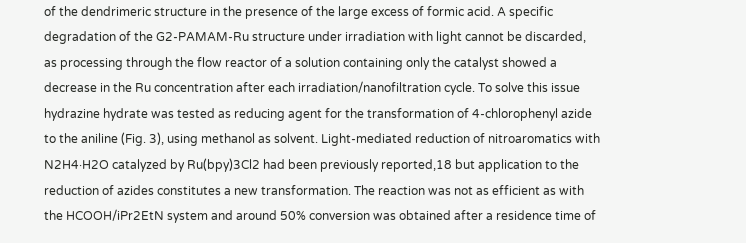of the dendrimeric structure in the presence of the large excess of formic acid. A specific degradation of the G2-PAMAM-Ru structure under irradiation with light cannot be discarded, as processing through the flow reactor of a solution containing only the catalyst showed a decrease in the Ru concentration after each irradiation/nanofiltration cycle. To solve this issue hydrazine hydrate was tested as reducing agent for the transformation of 4-chlorophenyl azide to the aniline (Fig. 3), using methanol as solvent. Light-mediated reduction of nitroaromatics with N2H4·H2O catalyzed by Ru(bpy)3Cl2 had been previously reported,18 but application to the reduction of azides constitutes a new transformation. The reaction was not as efficient as with the HCOOH/iPr2EtN system and around 50% conversion was obtained after a residence time of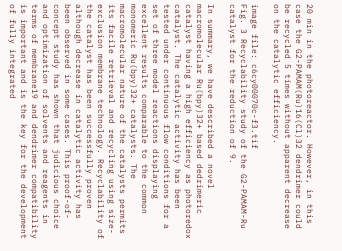20 min in the photoreactor. However, in this case the G2-PAMAM(Ru)16(Cl)32 dendrimer could be recycled 5 times without apparent decrease on the catalytic efficiency.

image file: c6cy00070c-f3.tif
Fig. 3 Recyclability study of the G2-PAMAM-Ru catalyst for the reduction of 9.

In summary, we have described a novel macromolecular Ru(bpy)32+ based dedrimeric catalyst having a high efficiency as photoredox catalyst. The catalytic activity has been tested under continuous flow conditions for a set of three model reactions displaying excellent results comparable to the common monomeric Ru(bpy)32+ catalysts. The macromolecular nature of the catalysts permits its facile retrieval and recycling using size-exclusion membrane technology. Recyclability of the catalyst has been successfully proven although decrease in catalytic activity has been observed in some cases. This proof-of-concept study has shown that judicious choice and optimization of solvents and reagents in terms of membrane19 and dendrimer compatibility is important and is the key for the development of fully integrated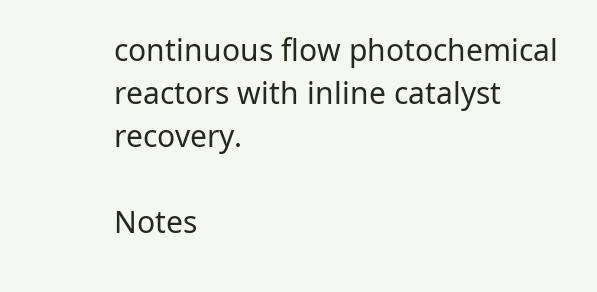continuous flow photochemical reactors with inline catalyst recovery.

Notes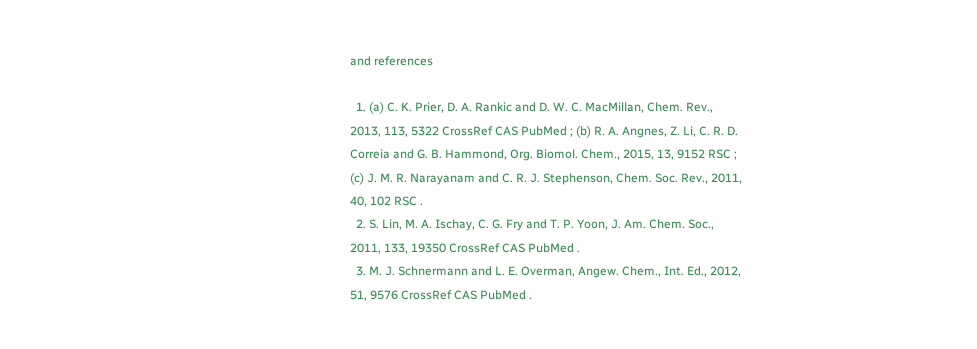and references

  1. (a) C. K. Prier, D. A. Rankic and D. W. C. MacMillan, Chem. Rev., 2013, 113, 5322 CrossRef CAS PubMed ; (b) R. A. Angnes, Z. Li, C. R. D. Correia and G. B. Hammond, Org. Biomol. Chem., 2015, 13, 9152 RSC ; (c) J. M. R. Narayanam and C. R. J. Stephenson, Chem. Soc. Rev., 2011, 40, 102 RSC .
  2. S. Lin, M. A. Ischay, C. G. Fry and T. P. Yoon, J. Am. Chem. Soc., 2011, 133, 19350 CrossRef CAS PubMed .
  3. M. J. Schnermann and L. E. Overman, Angew. Chem., Int. Ed., 2012, 51, 9576 CrossRef CAS PubMed .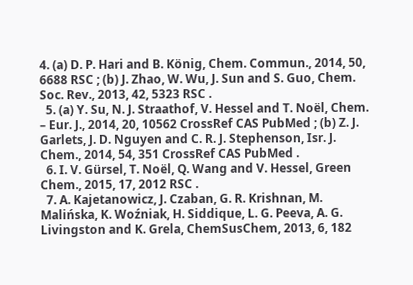4. (a) D. P. Hari and B. König, Chem. Commun., 2014, 50, 6688 RSC ; (b) J. Zhao, W. Wu, J. Sun and S. Guo, Chem. Soc. Rev., 2013, 42, 5323 RSC .
  5. (a) Y. Su, N. J. Straathof, V. Hessel and T. Noël, Chem. – Eur. J., 2014, 20, 10562 CrossRef CAS PubMed ; (b) Z. J. Garlets, J. D. Nguyen and C. R. J. Stephenson, Isr. J. Chem., 2014, 54, 351 CrossRef CAS PubMed .
  6. I. V. Gürsel, T. Noël, Q. Wang and V. Hessel, Green Chem., 2015, 17, 2012 RSC .
  7. A. Kajetanowicz, J. Czaban, G. R. Krishnan, M. Malińska, K. Woźniak, H. Siddique, L. G. Peeva, A. G. Livingston and K. Grela, ChemSusChem, 2013, 6, 182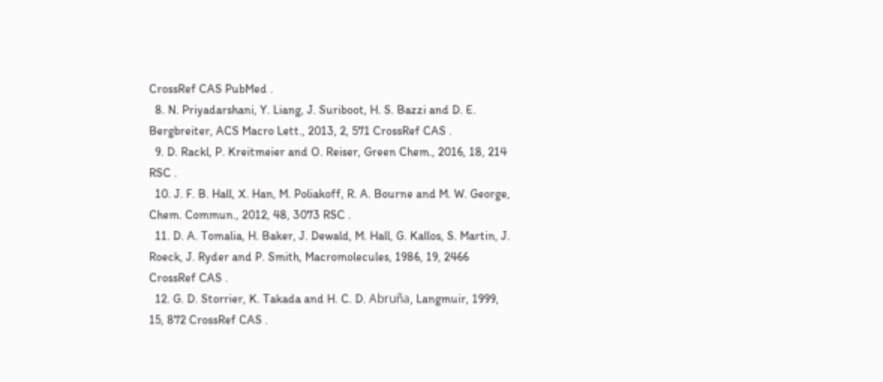CrossRef CAS PubMed .
  8. N. Priyadarshani, Y. Liang, J. Suriboot, H. S. Bazzi and D. E. Bergbreiter, ACS Macro Lett., 2013, 2, 571 CrossRef CAS .
  9. D. Rackl, P. Kreitmeier and O. Reiser, Green Chem., 2016, 18, 214 RSC .
  10. J. F. B. Hall, X. Han, M. Poliakoff, R. A. Bourne and M. W. George, Chem. Commun., 2012, 48, 3073 RSC .
  11. D. A. Tomalia, H. Baker, J. Dewald, M. Hall, G. Kallos, S. Martin, J. Roeck, J. Ryder and P. Smith, Macromolecules, 1986, 19, 2466 CrossRef CAS .
  12. G. D. Storrier, K. Takada and H. C. D. Abruña, Langmuir, 1999, 15, 872 CrossRef CAS .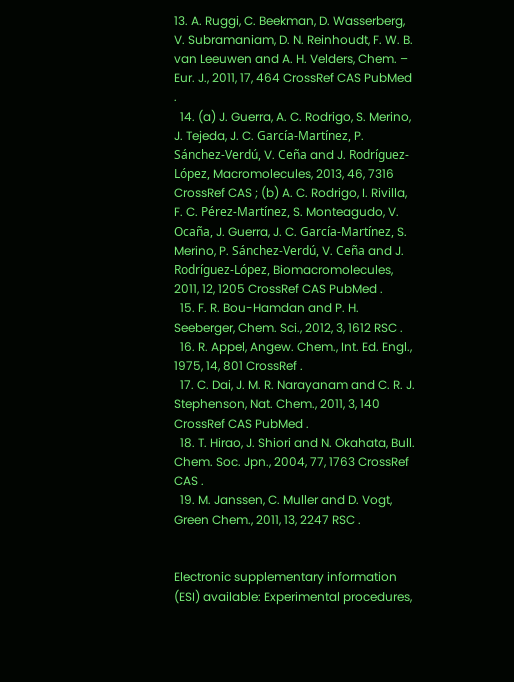13. A. Ruggi, C. Beekman, D. Wasserberg, V. Subramaniam, D. N. Reinhoudt, F. W. B. van Leeuwen and A. H. Velders, Chem. – Eur. J., 2011, 17, 464 CrossRef CAS PubMed .
  14. (a) J. Guerra, A. C. Rodrigo, S. Merino, J. Tejeda, J. C. García-Martínez, P. Sánchez-Verdú, V. Ceña and J. Rodríguez-López, Macromolecules, 2013, 46, 7316 CrossRef CAS ; (b) A. C. Rodrigo, I. Rivilla, F. C. Pérez-Martínez, S. Monteagudo, V. Ocaña, J. Guerra, J. C. García-Martínez, S. Merino, P. Sánchez-Verdú, V. Ceña and J. Rodríguez-López, Biomacromolecules, 2011, 12, 1205 CrossRef CAS PubMed .
  15. F. R. Bou-Hamdan and P. H. Seeberger, Chem. Sci., 2012, 3, 1612 RSC .
  16. R. Appel, Angew. Chem., Int. Ed. Engl., 1975, 14, 801 CrossRef .
  17. C. Dai, J. M. R. Narayanam and C. R. J. Stephenson, Nat. Chem., 2011, 3, 140 CrossRef CAS PubMed .
  18. T. Hirao, J. Shiori and N. Okahata, Bull. Chem. Soc. Jpn., 2004, 77, 1763 CrossRef CAS .
  19. M. Janssen, C. Muller and D. Vogt, Green Chem., 2011, 13, 2247 RSC .


Electronic supplementary information (ESI) available: Experimental procedures,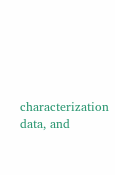characterization data, and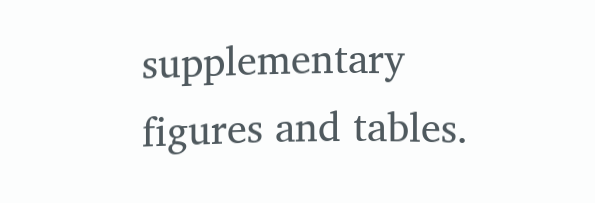supplementary figures and tables.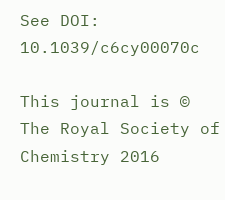See DOI: 10.1039/c6cy00070c

This journal is © The Royal Society of Chemistry 2016